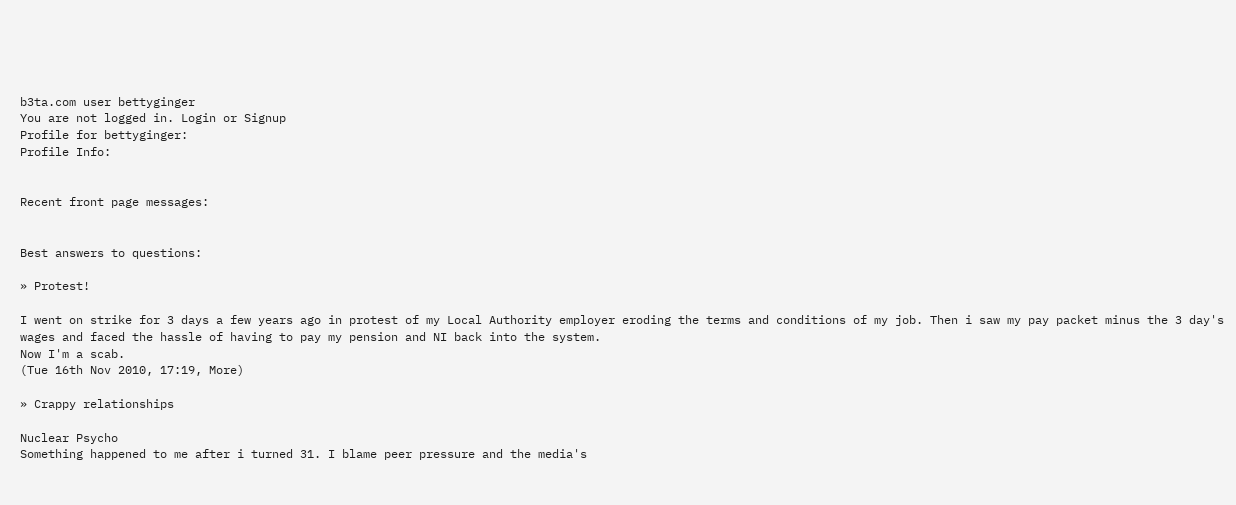b3ta.com user bettyginger
You are not logged in. Login or Signup
Profile for bettyginger:
Profile Info:


Recent front page messages:


Best answers to questions:

» Protest!

I went on strike for 3 days a few years ago in protest of my Local Authority employer eroding the terms and conditions of my job. Then i saw my pay packet minus the 3 day's wages and faced the hassle of having to pay my pension and NI back into the system.
Now I'm a scab.
(Tue 16th Nov 2010, 17:19, More)

» Crappy relationships

Nuclear Psycho
Something happened to me after i turned 31. I blame peer pressure and the media's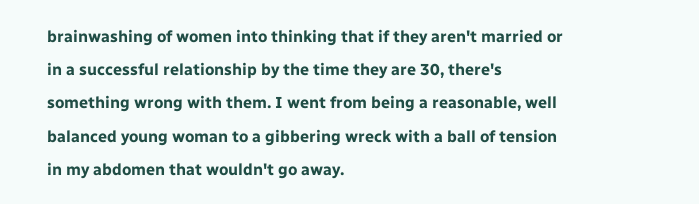brainwashing of women into thinking that if they aren't married or in a successful relationship by the time they are 30, there's something wrong with them. I went from being a reasonable, well balanced young woman to a gibbering wreck with a ball of tension in my abdomen that wouldn't go away.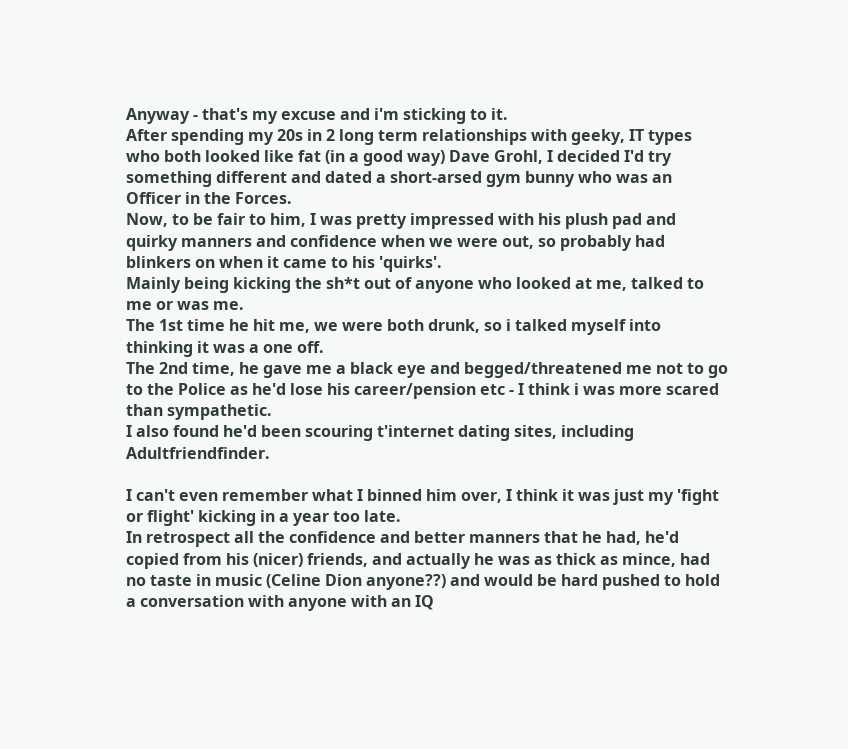Anyway - that's my excuse and i'm sticking to it.
After spending my 20s in 2 long term relationships with geeky, IT types who both looked like fat (in a good way) Dave Grohl, I decided I'd try something different and dated a short-arsed gym bunny who was an Officer in the Forces.
Now, to be fair to him, I was pretty impressed with his plush pad and quirky manners and confidence when we were out, so probably had blinkers on when it came to his 'quirks'.
Mainly being kicking the sh*t out of anyone who looked at me, talked to me or was me.
The 1st time he hit me, we were both drunk, so i talked myself into thinking it was a one off.
The 2nd time, he gave me a black eye and begged/threatened me not to go to the Police as he'd lose his career/pension etc - I think i was more scared than sympathetic.
I also found he'd been scouring t'internet dating sites, including Adultfriendfinder.

I can't even remember what I binned him over, I think it was just my 'fight or flight' kicking in a year too late.
In retrospect all the confidence and better manners that he had, he'd copied from his (nicer) friends, and actually he was as thick as mince, had no taste in music (Celine Dion anyone??) and would be hard pushed to hold a conversation with anyone with an IQ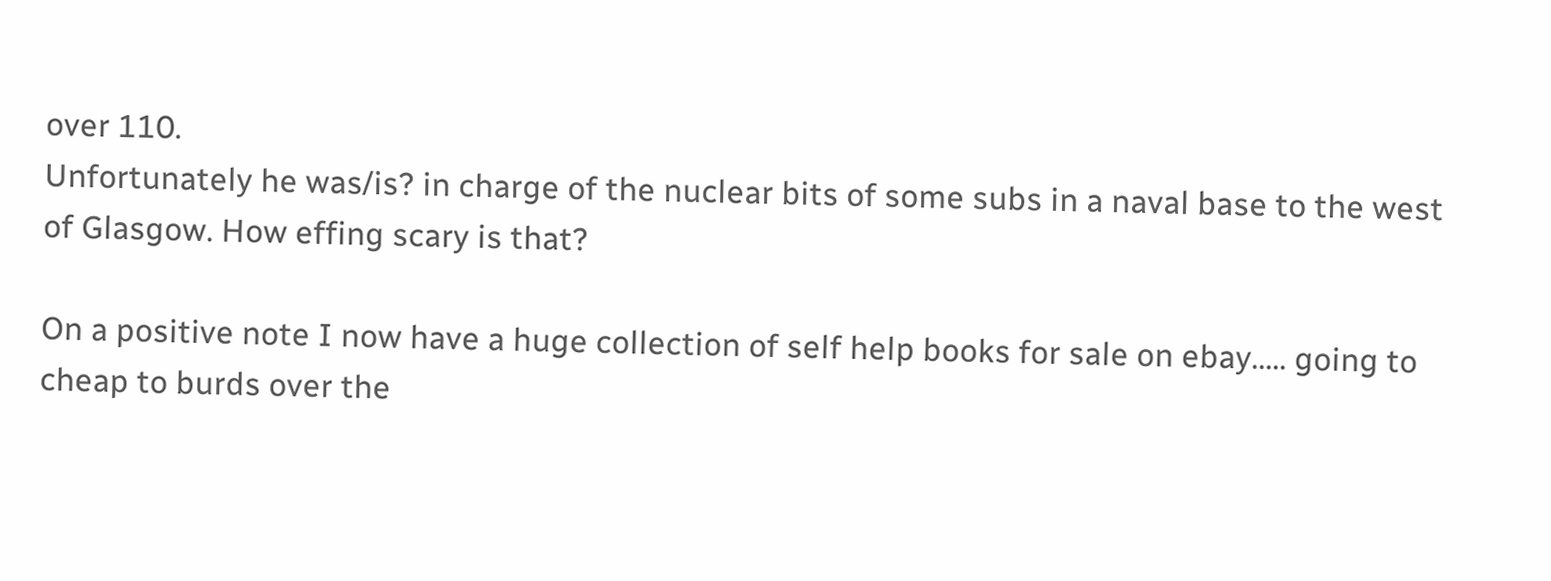over 110.
Unfortunately he was/is? in charge of the nuclear bits of some subs in a naval base to the west of Glasgow. How effing scary is that?

On a positive note I now have a huge collection of self help books for sale on ebay..... going to cheap to burds over the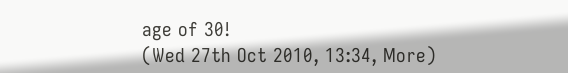age of 30!
(Wed 27th Oct 2010, 13:34, More)